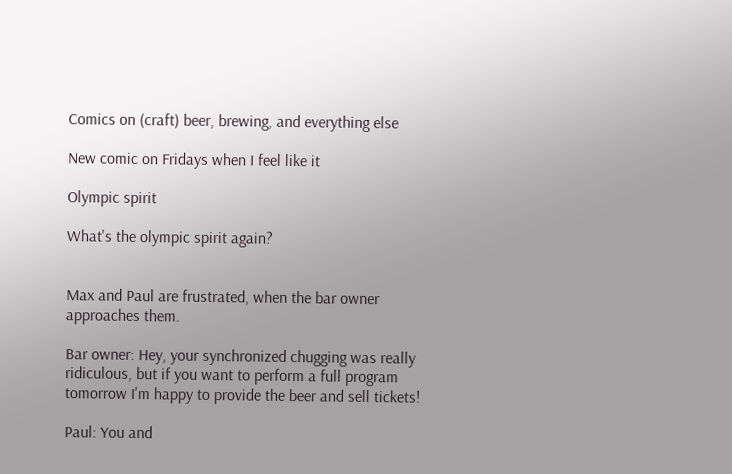Comics on (craft) beer, brewing, and everything else

New comic on Fridays when I feel like it

Olympic spirit

What's the olympic spirit again?


Max and Paul are frustrated, when the bar owner approaches them.

Bar owner: Hey, your synchronized chugging was really ridiculous, but if you want to perform a full program tomorrow I'm happy to provide the beer and sell tickets!

Paul: You and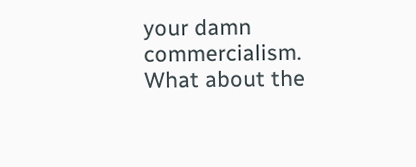your damn commercialism. What about the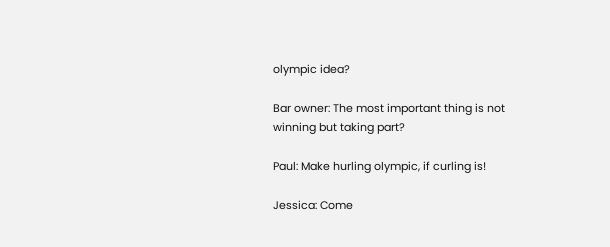olympic idea?

Bar owner: The most important thing is not winning but taking part?

Paul: Make hurling olympic, if curling is!

Jessica: Come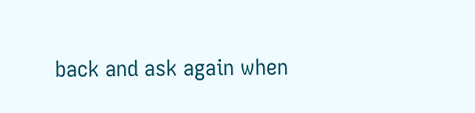back and ask again when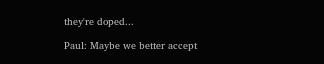they're doped...

Paul: Maybe we better accept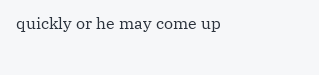quickly or he may come up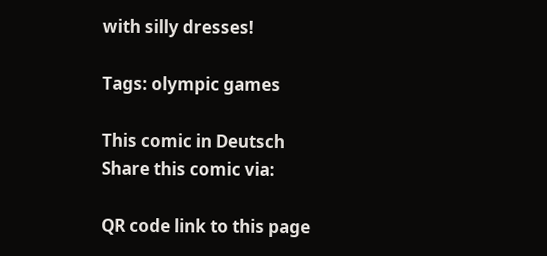with silly dresses!

Tags: olympic games

This comic in Deutsch
Share this comic via:

QR code link to this page